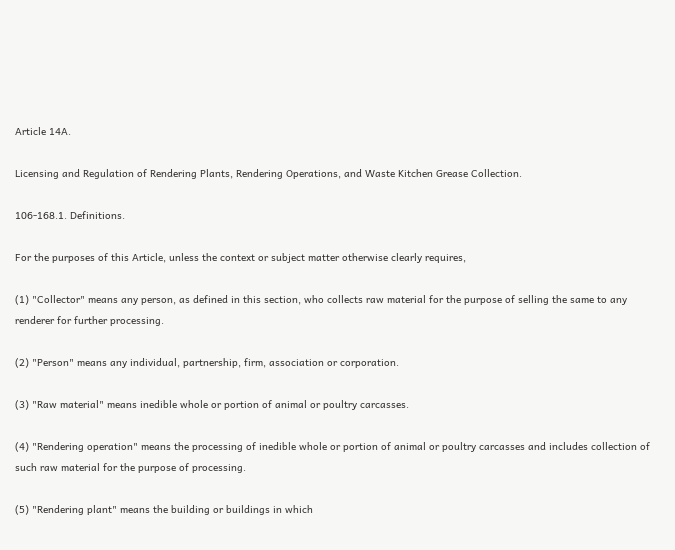Article 14A.

Licensing and Regulation of Rendering Plants, Rendering Operations, and Waste Kitchen Grease Collection.

106-168.1. Definitions.

For the purposes of this Article, unless the context or subject matter otherwise clearly requires,

(1) "Collector" means any person, as defined in this section, who collects raw material for the purpose of selling the same to any renderer for further processing.

(2) "Person" means any individual, partnership, firm, association or corporation.

(3) "Raw material" means inedible whole or portion of animal or poultry carcasses.

(4) "Rendering operation" means the processing of inedible whole or portion of animal or poultry carcasses and includes collection of such raw material for the purpose of processing.

(5) "Rendering plant" means the building or buildings in which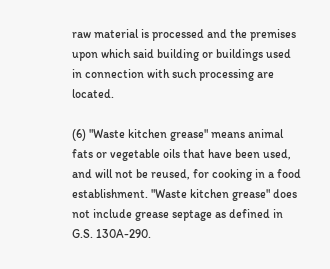raw material is processed and the premises upon which said building or buildings used in connection with such processing are located.

(6) "Waste kitchen grease" means animal fats or vegetable oils that have been used, and will not be reused, for cooking in a food establishment. "Waste kitchen grease" does not include grease septage as defined in G.S. 130A-290.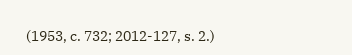(1953, c. 732; 2012-127, s. 2.)